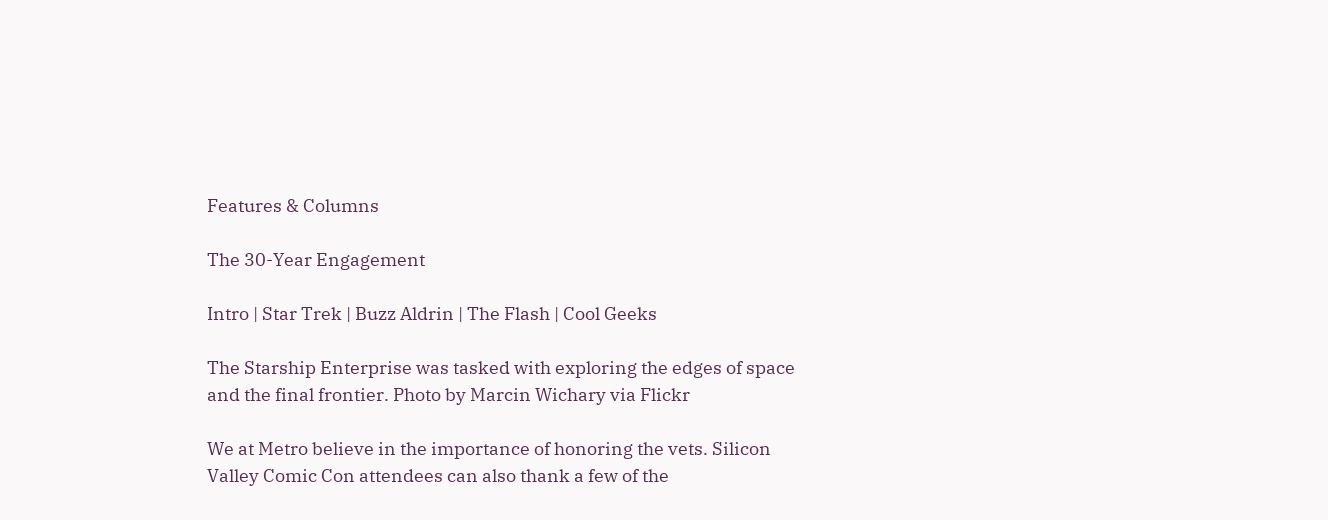Features & Columns

The 30-Year Engagement

Intro | Star Trek | Buzz Aldrin | The Flash | Cool Geeks

The Starship Enterprise was tasked with exploring the edges of space and the final frontier. Photo by Marcin Wichary via Flickr

We at Metro believe in the importance of honoring the vets. Silicon Valley Comic Con attendees can also thank a few of the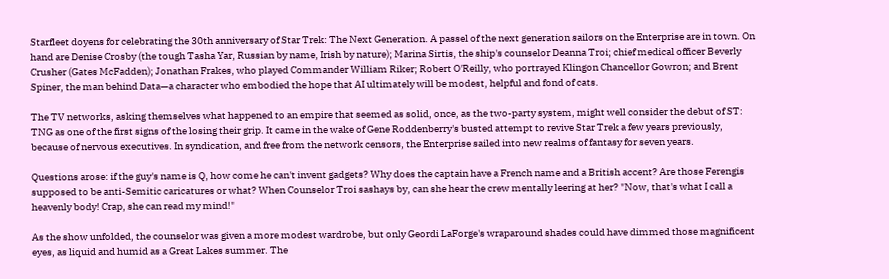Starfleet doyens for celebrating the 30th anniversary of Star Trek: The Next Generation. A passel of the next generation sailors on the Enterprise are in town. On hand are Denise Crosby (the tough Tasha Yar, Russian by name, Irish by nature); Marina Sirtis, the ship's counselor Deanna Troi; chief medical officer Beverly Crusher (Gates McFadden); Jonathan Frakes, who played Commander William Riker; Robert O'Reilly, who portrayed Klingon Chancellor Gowron; and Brent Spiner, the man behind Data—a character who embodied the hope that AI ultimately will be modest, helpful and fond of cats.

The TV networks, asking themselves what happened to an empire that seemed as solid, once, as the two-party system, might well consider the debut of ST: TNG as one of the first signs of the losing their grip. It came in the wake of Gene Roddenberry's busted attempt to revive Star Trek a few years previously, because of nervous executives. In syndication, and free from the network censors, the Enterprise sailed into new realms of fantasy for seven years.

Questions arose: if the guy's name is Q, how come he can't invent gadgets? Why does the captain have a French name and a British accent? Are those Ferengis supposed to be anti-Semitic caricatures or what? When Counselor Troi sashays by, can she hear the crew mentally leering at her? "Now, that's what I call a heavenly body! Crap, she can read my mind!"

As the show unfolded, the counselor was given a more modest wardrobe, but only Geordi LaForge's wraparound shades could have dimmed those magnificent eyes, as liquid and humid as a Great Lakes summer. The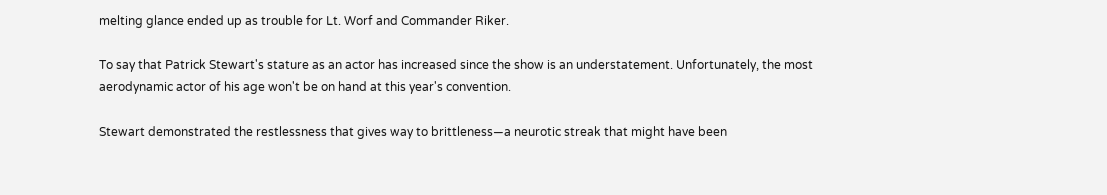melting glance ended up as trouble for Lt. Worf and Commander Riker.

To say that Patrick Stewart's stature as an actor has increased since the show is an understatement. Unfortunately, the most aerodynamic actor of his age won't be on hand at this year's convention.

Stewart demonstrated the restlessness that gives way to brittleness—a neurotic streak that might have been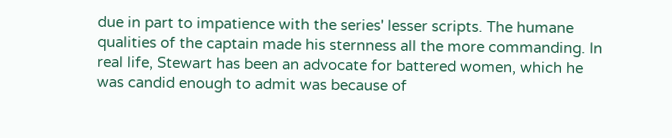due in part to impatience with the series' lesser scripts. The humane qualities of the captain made his sternness all the more commanding. In real life, Stewart has been an advocate for battered women, which he was candid enough to admit was because of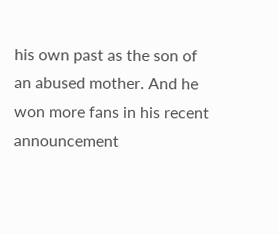his own past as the son of an abused mother. And he won more fans in his recent announcement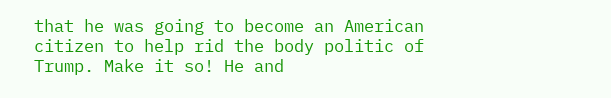that he was going to become an American citizen to help rid the body politic of Trump. Make it so! He and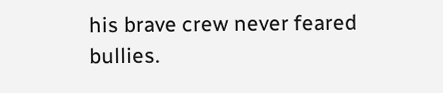his brave crew never feared bullies.